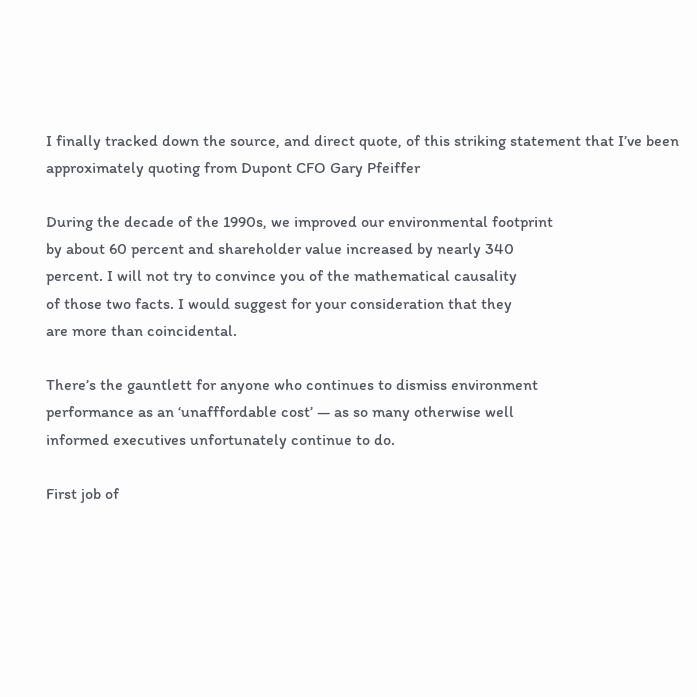I finally tracked down the source, and direct quote, of this striking statement that I’ve been approximately quoting from Dupont CFO Gary Pfeiffer

During the decade of the 1990s, we improved our environmental footprint
by about 60 percent and shareholder value increased by nearly 340
percent. I will not try to convince you of the mathematical causality
of those two facts. I would suggest for your consideration that they
are more than coincidental.

There’s the gauntlett for anyone who continues to dismiss environment
performance as an ‘unafffordable cost’ — as so many otherwise well
informed executives unfortunately continue to do.

First job of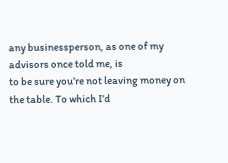any businessperson, as one of my advisors once told me, is
to be sure you’re not leaving money on the table. To which I’d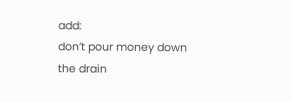add:
don’t pour money down the drain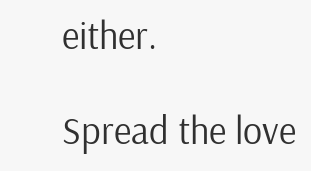either.

Spread the love